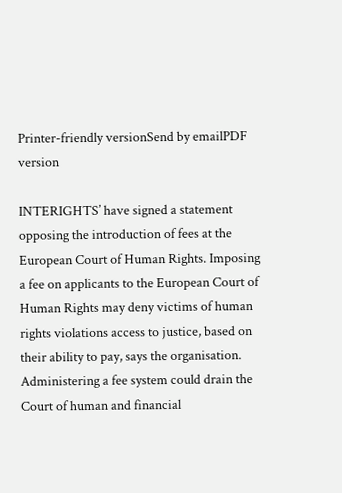Printer-friendly versionSend by emailPDF version

INTERIGHTS’ have signed a statement opposing the introduction of fees at the European Court of Human Rights. Imposing a fee on applicants to the European Court of Human Rights may deny victims of human rights violations access to justice, based on their ability to pay, says the organisation. Administering a fee system could drain the Court of human and financial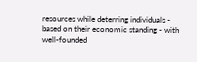resources while deterring individuals - based on their economic standing - with well-founded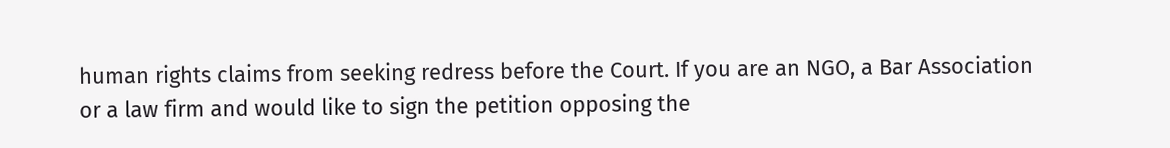human rights claims from seeking redress before the Court. If you are an NGO, a Bar Association or a law firm and would like to sign the petition opposing the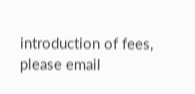introduction of fees, please email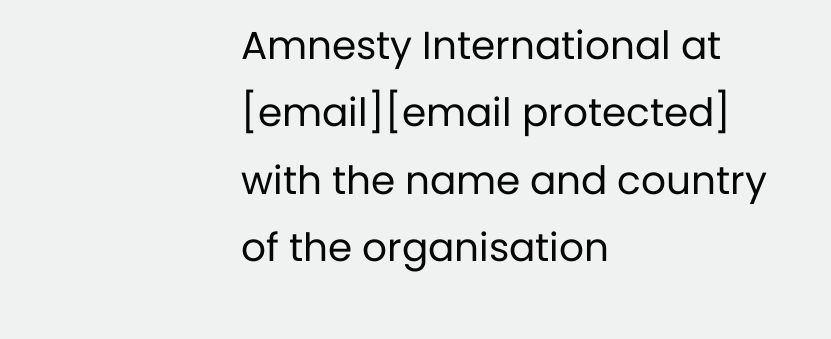Amnesty International at [email][email protected] with the name and country of the organisation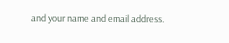and your name and email address.